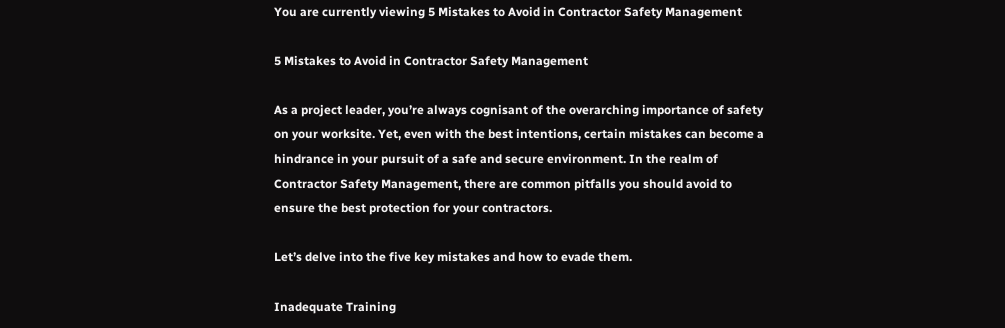You are currently viewing 5 Mistakes to Avoid in Contractor Safety Management

5 Mistakes to Avoid in Contractor Safety Management

As a project leader, you’re always cognisant of the overarching importance of safety on your worksite. Yet, even with the best intentions, certain mistakes can become a hindrance in your pursuit of a safe and secure environment. In the realm of Contractor Safety Management, there are common pitfalls you should avoid to ensure the best protection for your contractors.

Let’s delve into the five key mistakes and how to evade them.

Inadequate Training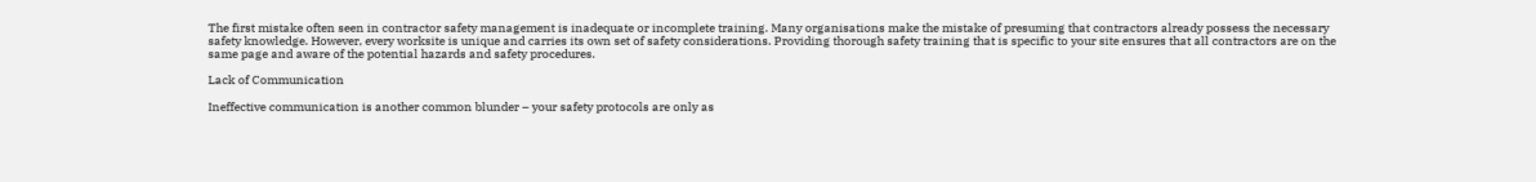The first mistake often seen in contractor safety management is inadequate or incomplete training. Many organisations make the mistake of presuming that contractors already possess the necessary safety knowledge. However, every worksite is unique and carries its own set of safety considerations. Providing thorough safety training that is specific to your site ensures that all contractors are on the same page and aware of the potential hazards and safety procedures.

Lack of Communication

Ineffective communication is another common blunder – your safety protocols are only as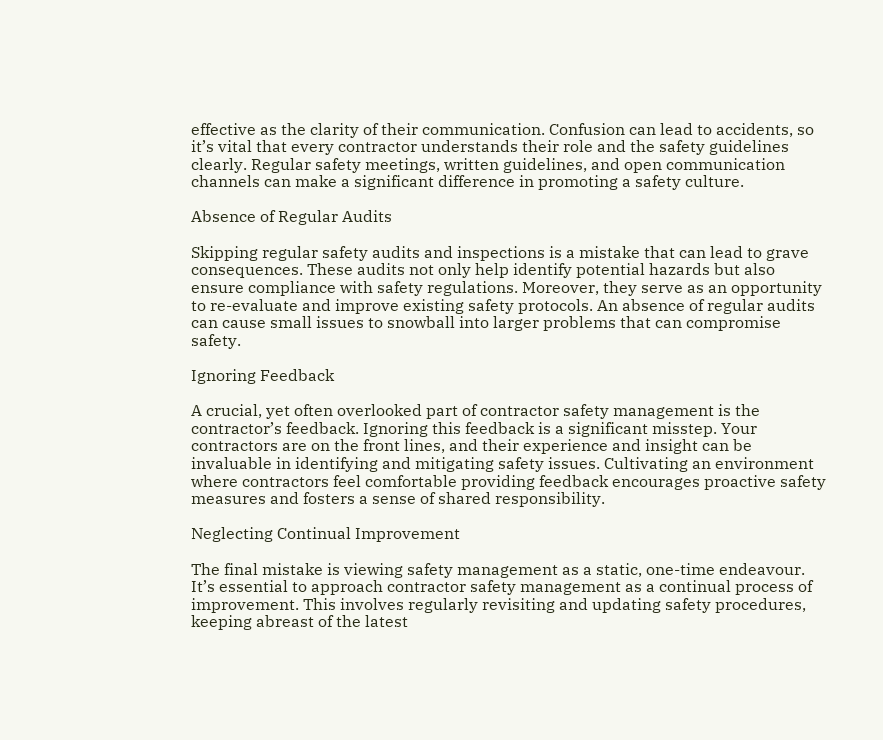effective as the clarity of their communication. Confusion can lead to accidents, so it’s vital that every contractor understands their role and the safety guidelines clearly. Regular safety meetings, written guidelines, and open communication channels can make a significant difference in promoting a safety culture.

Absence of Regular Audits

Skipping regular safety audits and inspections is a mistake that can lead to grave consequences. These audits not only help identify potential hazards but also ensure compliance with safety regulations. Moreover, they serve as an opportunity to re-evaluate and improve existing safety protocols. An absence of regular audits can cause small issues to snowball into larger problems that can compromise safety.

Ignoring Feedback

A crucial, yet often overlooked part of contractor safety management is the contractor’s feedback. Ignoring this feedback is a significant misstep. Your contractors are on the front lines, and their experience and insight can be invaluable in identifying and mitigating safety issues. Cultivating an environment where contractors feel comfortable providing feedback encourages proactive safety measures and fosters a sense of shared responsibility.

Neglecting Continual Improvement

The final mistake is viewing safety management as a static, one-time endeavour. It’s essential to approach contractor safety management as a continual process of improvement. This involves regularly revisiting and updating safety procedures, keeping abreast of the latest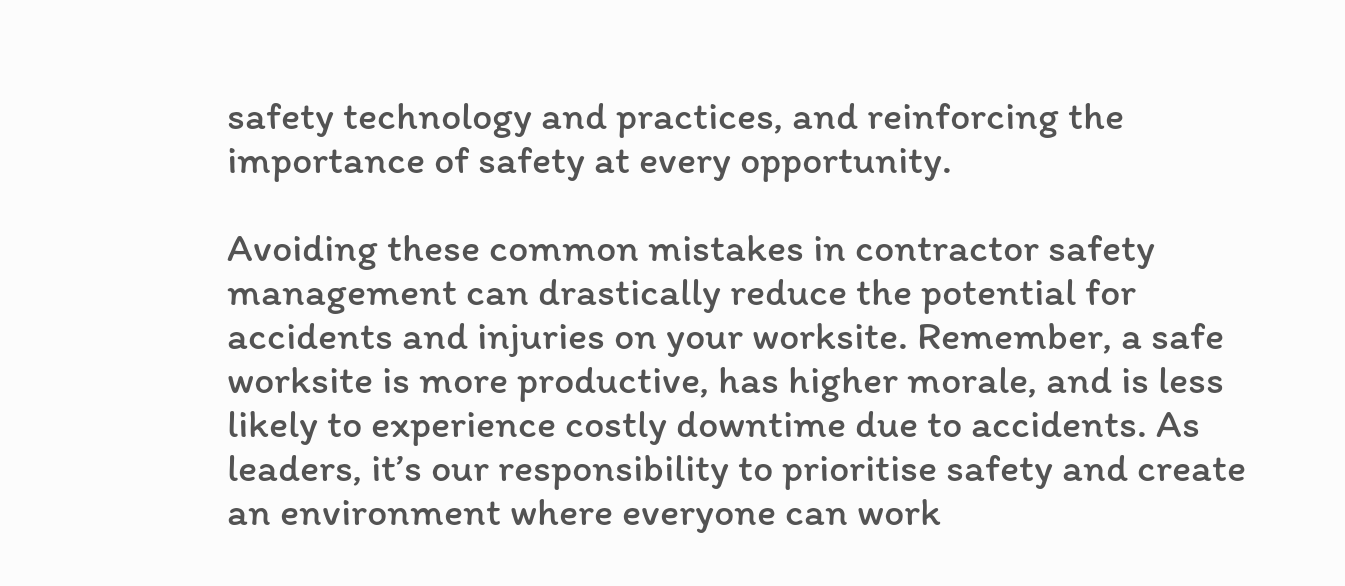safety technology and practices, and reinforcing the importance of safety at every opportunity.

Avoiding these common mistakes in contractor safety management can drastically reduce the potential for accidents and injuries on your worksite. Remember, a safe worksite is more productive, has higher morale, and is less likely to experience costly downtime due to accidents. As leaders, it’s our responsibility to prioritise safety and create an environment where everyone can work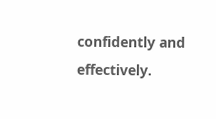confidently and effectively.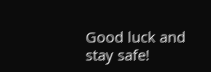Good luck and stay safe!